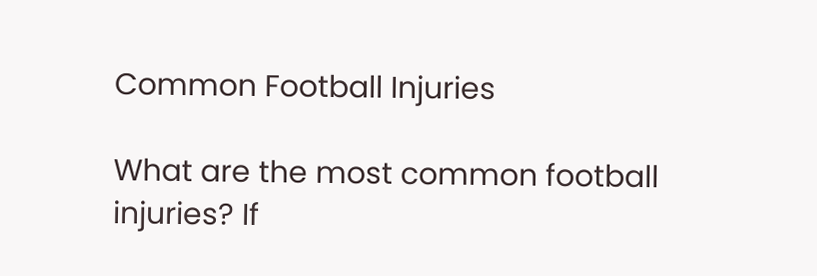Common Football Injuries

What are the most common football injuries? If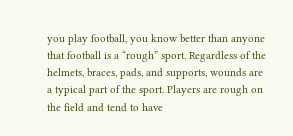you play football, you know better than anyone that football is a “rough” sport. Regardless of the helmets, braces, pads, and supports, wounds are a typical part of the sport. Players are rough on the field and tend to have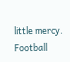little mercy. Football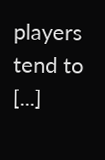players tend to [...]